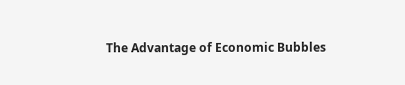The Advantage of Economic Bubbles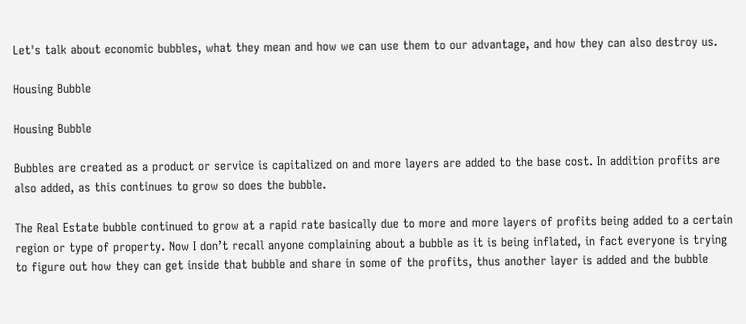Let's talk about economic bubbles, what they mean and how we can use them to our advantage, and how they can also destroy us.

Housing Bubble

Housing Bubble

Bubbles are created as a product or service is capitalized on and more layers are added to the base cost. In addition profits are also added, as this continues to grow so does the bubble.

The Real Estate bubble continued to grow at a rapid rate basically due to more and more layers of profits being added to a certain region or type of property. Now I don’t recall anyone complaining about a bubble as it is being inflated, in fact everyone is trying to figure out how they can get inside that bubble and share in some of the profits, thus another layer is added and the bubble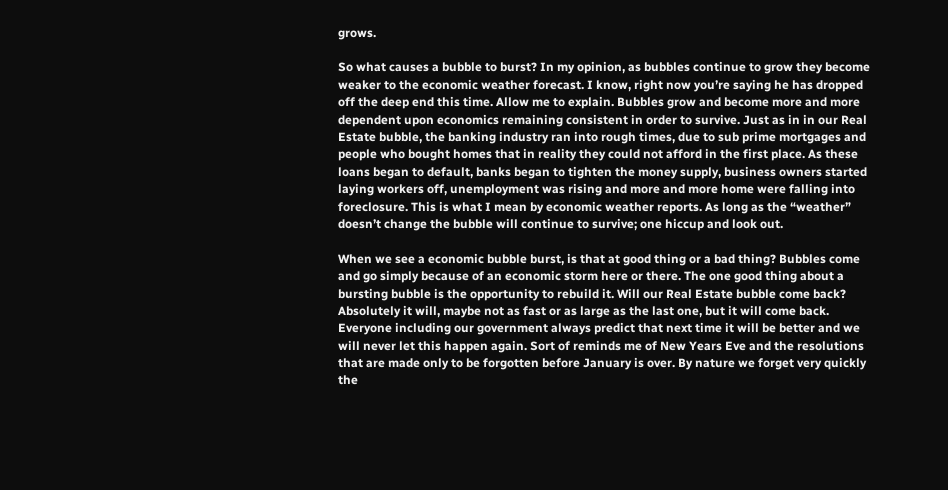grows.

So what causes a bubble to burst? In my opinion, as bubbles continue to grow they become weaker to the economic weather forecast. I know, right now you’re saying he has dropped off the deep end this time. Allow me to explain. Bubbles grow and become more and more dependent upon economics remaining consistent in order to survive. Just as in in our Real Estate bubble, the banking industry ran into rough times, due to sub prime mortgages and people who bought homes that in reality they could not afford in the first place. As these loans began to default, banks began to tighten the money supply, business owners started laying workers off, unemployment was rising and more and more home were falling into foreclosure. This is what I mean by economic weather reports. As long as the “weather” doesn’t change the bubble will continue to survive; one hiccup and look out.

When we see a economic bubble burst, is that at good thing or a bad thing? Bubbles come and go simply because of an economic storm here or there. The one good thing about a bursting bubble is the opportunity to rebuild it. Will our Real Estate bubble come back? Absolutely it will, maybe not as fast or as large as the last one, but it will come back. Everyone including our government always predict that next time it will be better and we will never let this happen again. Sort of reminds me of New Years Eve and the resolutions that are made only to be forgotten before January is over. By nature we forget very quickly the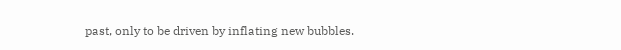past, only to be driven by inflating new bubbles.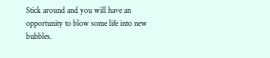Stick around and you will have an opportunity to blow some life into new bubbles.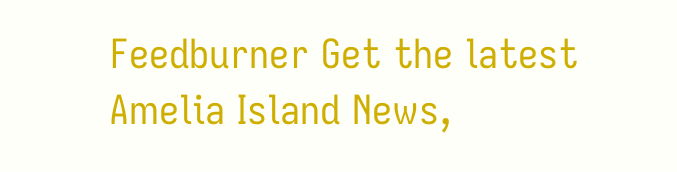Feedburner Get the latest Amelia Island News,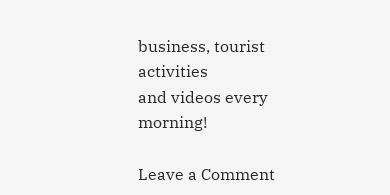business, tourist activities
and videos every morning!

Leave a Comment